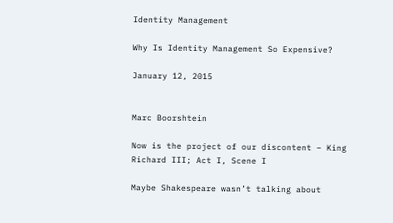Identity Management

Why Is Identity Management So Expensive?

January 12, 2015


Marc Boorshtein

Now is the project of our discontent – King Richard III; Act I, Scene I

Maybe Shakespeare wasn’t talking about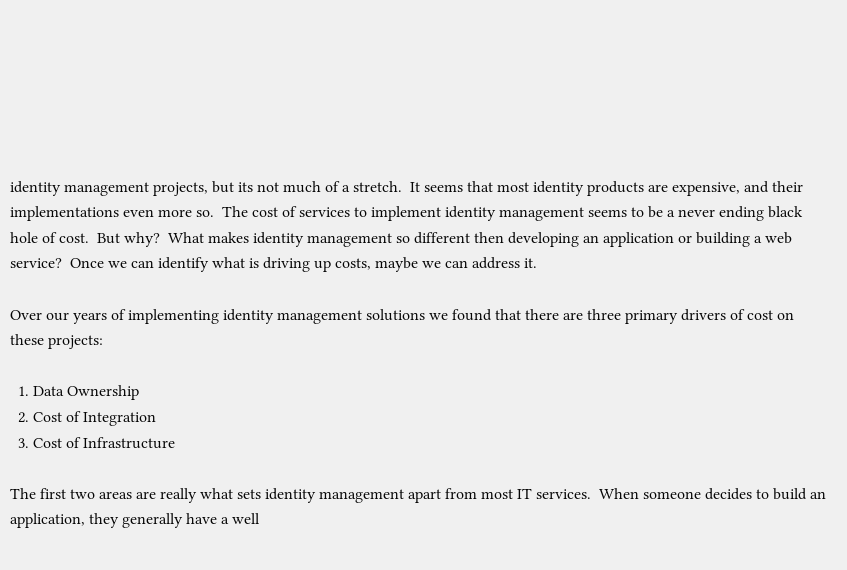identity management projects, but its not much of a stretch.  It seems that most identity products are expensive, and their implementations even more so.  The cost of services to implement identity management seems to be a never ending black hole of cost.  But why?  What makes identity management so different then developing an application or building a web service?  Once we can identify what is driving up costs, maybe we can address it.

Over our years of implementing identity management solutions we found that there are three primary drivers of cost on these projects:

  1. Data Ownership
  2. Cost of Integration
  3. Cost of Infrastructure

The first two areas are really what sets identity management apart from most IT services.  When someone decides to build an application, they generally have a well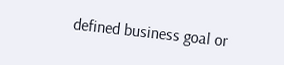defined business goal or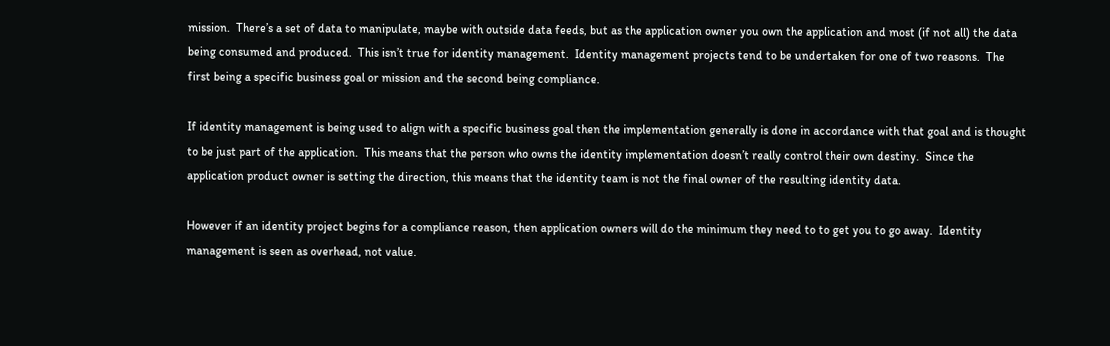mission.  There’s a set of data to manipulate, maybe with outside data feeds, but as the application owner you own the application and most (if not all) the data being consumed and produced.  This isn’t true for identity management.  Identity management projects tend to be undertaken for one of two reasons.  The first being a specific business goal or mission and the second being compliance.

If identity management is being used to align with a specific business goal then the implementation generally is done in accordance with that goal and is thought to be just part of the application.  This means that the person who owns the identity implementation doesn’t really control their own destiny.  Since the application product owner is setting the direction, this means that the identity team is not the final owner of the resulting identity data.

However if an identity project begins for a compliance reason, then application owners will do the minimum they need to to get you to go away.  Identity management is seen as overhead, not value.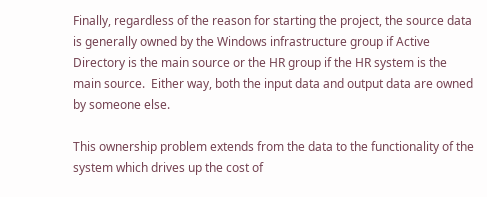Finally, regardless of the reason for starting the project, the source data is generally owned by the Windows infrastructure group if Active Directory is the main source or the HR group if the HR system is the main source.  Either way, both the input data and output data are owned by someone else.

This ownership problem extends from the data to the functionality of the system which drives up the cost of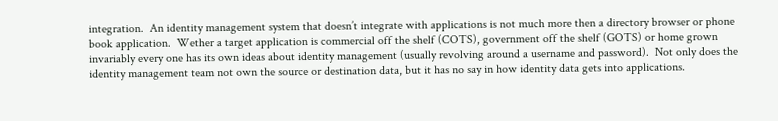integration.  An identity management system that doesn’t integrate with applications is not much more then a directory browser or phone book application.  Wether a target application is commercial off the shelf (COTS), government off the shelf (GOTS) or home grown invariably every one has its own ideas about identity management (usually revolving around a username and password).  Not only does the identity management team not own the source or destination data, but it has no say in how identity data gets into applications.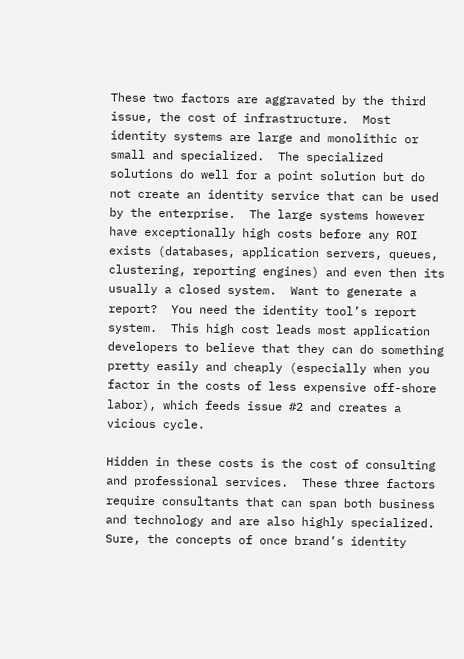These two factors are aggravated by the third issue, the cost of infrastructure.  Most identity systems are large and monolithic or small and specialized.  The specialized solutions do well for a point solution but do not create an identity service that can be used by the enterprise.  The large systems however have exceptionally high costs before any ROI exists (databases, application servers, queues, clustering, reporting engines) and even then its usually a closed system.  Want to generate a report?  You need the identity tool’s report system.  This high cost leads most application developers to believe that they can do something pretty easily and cheaply (especially when you factor in the costs of less expensive off-shore labor), which feeds issue #2 and creates a vicious cycle.

Hidden in these costs is the cost of consulting and professional services.  These three factors require consultants that can span both business and technology and are also highly specialized.  Sure, the concepts of once brand’s identity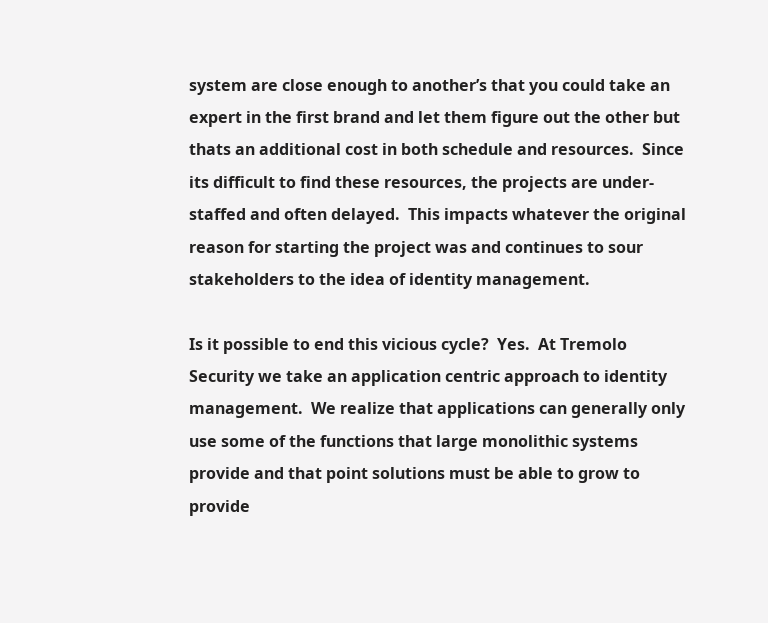system are close enough to another’s that you could take an expert in the first brand and let them figure out the other but thats an additional cost in both schedule and resources.  Since its difficult to find these resources, the projects are under-staffed and often delayed.  This impacts whatever the original reason for starting the project was and continues to sour stakeholders to the idea of identity management.

Is it possible to end this vicious cycle?  Yes.  At Tremolo Security we take an application centric approach to identity management.  We realize that applications can generally only use some of the functions that large monolithic systems provide and that point solutions must be able to grow to provide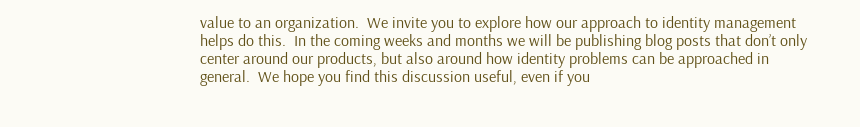value to an organization.  We invite you to explore how our approach to identity management helps do this.  In the coming weeks and months we will be publishing blog posts that don’t only center around our products, but also around how identity problems can be approached in general.  We hope you find this discussion useful, even if you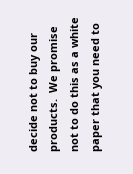decide not to buy our products.  We promise not to do this as a white paper that you need to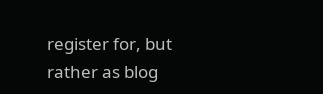register for, but rather as blog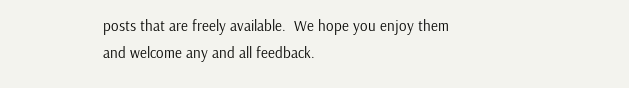posts that are freely available.  We hope you enjoy them and welcome any and all feedback.